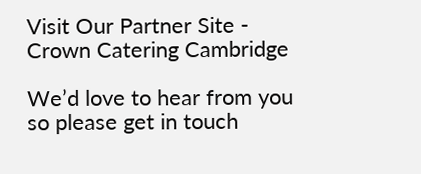Visit Our Partner Site - Crown Catering Cambridge

We’d love to hear from you so please get in touch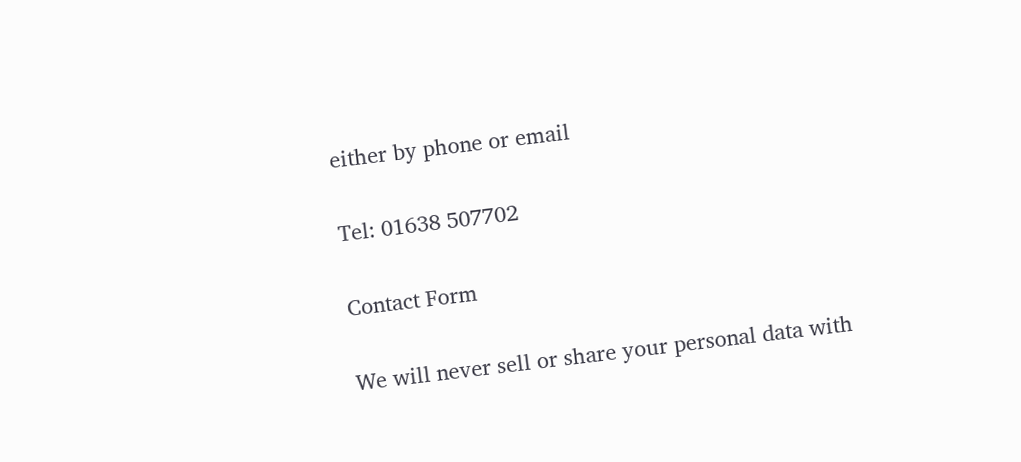either by phone or email

Tel: 01638 507702

Contact Form

We will never sell or share your personal data with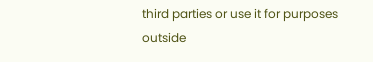third parties or use it for purposes outside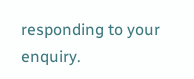responding to your enquiry.